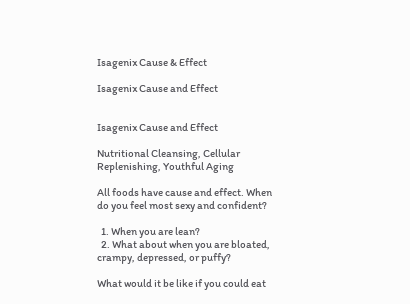Isagenix Cause & Effect

Isagenix Cause and Effect


Isagenix Cause and Effect

Nutritional Cleansing, Cellular Replenishing, Youthful Aging

All foods have cause and effect. When do you feel most sexy and confident?

  1. When you are lean?
  2. What about when you are bloated, crampy, depressed, or puffy?

What would it be like if you could eat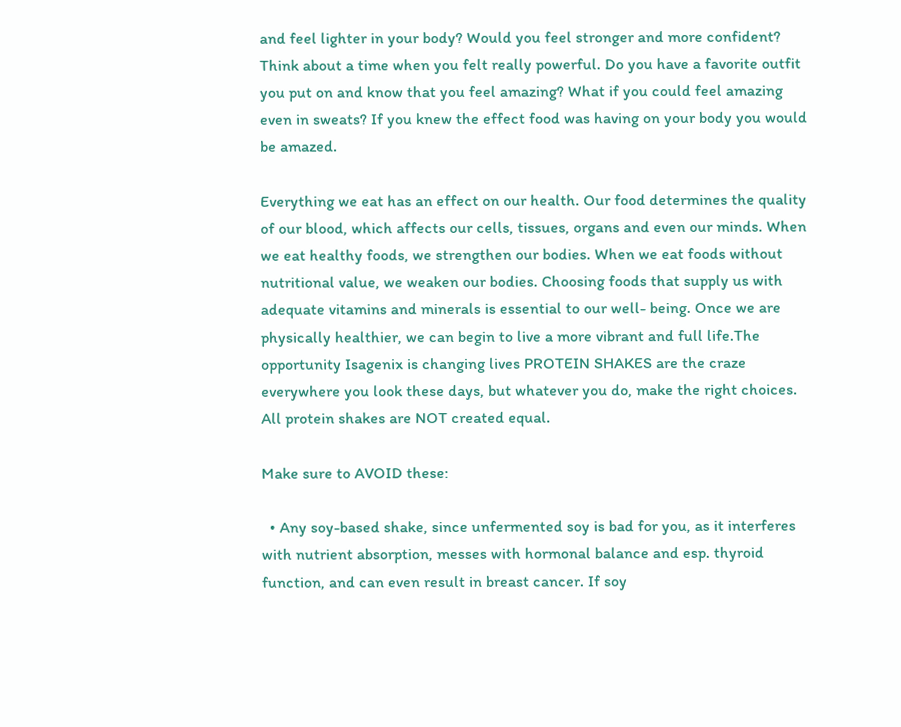and feel lighter in your body? Would you feel stronger and more confident? Think about a time when you felt really powerful. Do you have a favorite outfit you put on and know that you feel amazing? What if you could feel amazing even in sweats? If you knew the effect food was having on your body you would be amazed.

Everything we eat has an effect on our health. Our food determines the quality of our blood, which affects our cells, tissues, organs and even our minds. When we eat healthy foods, we strengthen our bodies. When we eat foods without nutritional value, we weaken our bodies. Choosing foods that supply us with adequate vitamins and minerals is essential to our well- being. Once we are physically healthier, we can begin to live a more vibrant and full life.The opportunity Isagenix is changing lives PROTEIN SHAKES are the craze everywhere you look these days, but whatever you do, make the right choices. All protein shakes are NOT created equal.

Make sure to AVOID these:

  • Any soy-based shake, since unfermented soy is bad for you, as it interferes with nutrient absorption, messes with hormonal balance and esp. thyroid function, and can even result in breast cancer. If soy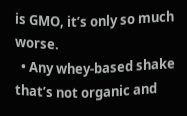is GMO, it’s only so much worse.
  • Any whey-based shake that’s not organic and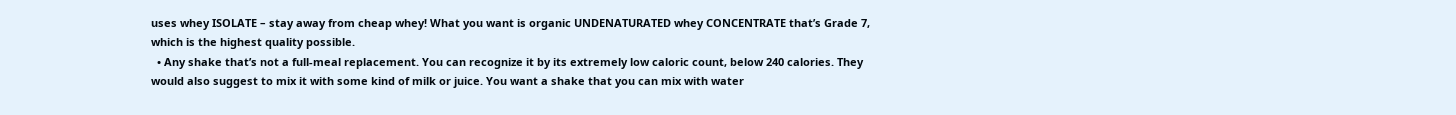uses whey ISOLATE – stay away from cheap whey! What you want is organic UNDENATURATED whey CONCENTRATE that’s Grade 7, which is the highest quality possible.
  • Any shake that’s not a full-meal replacement. You can recognize it by its extremely low caloric count, below 240 calories. They would also suggest to mix it with some kind of milk or juice. You want a shake that you can mix with water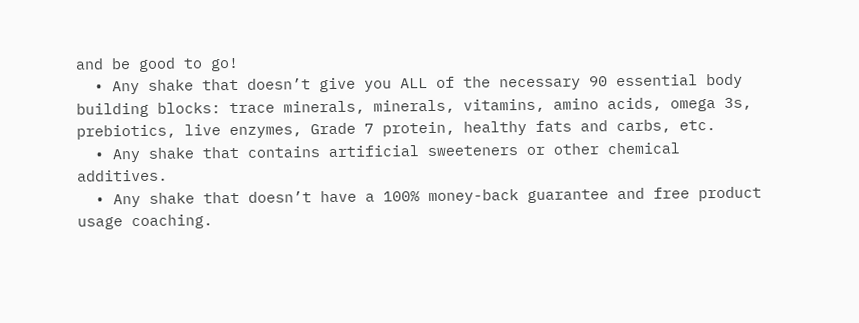and be good to go!
  • Any shake that doesn’t give you ALL of the necessary 90 essential body building blocks: trace minerals, minerals, vitamins, amino acids, omega 3s, prebiotics, live enzymes, Grade 7 protein, healthy fats and carbs, etc.
  • Any shake that contains artificial sweeteners or other chemical additives.
  • Any shake that doesn’t have a 100% money-back guarantee and free product usage coaching.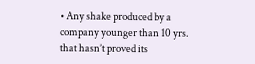• Any shake produced by a company younger than 10 yrs. that hasn’t proved its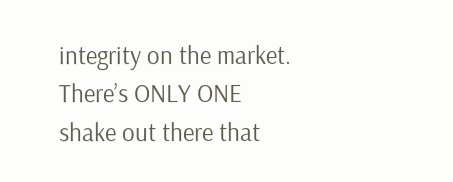integrity on the market. There’s ONLY ONE shake out there that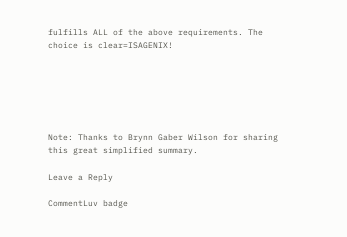fulfills ALL of the above requirements. The choice is clear=ISAGENIX!






Note: Thanks to Brynn Gaber Wilson for sharing this great simplified summary.

Leave a Reply

CommentLuv badge